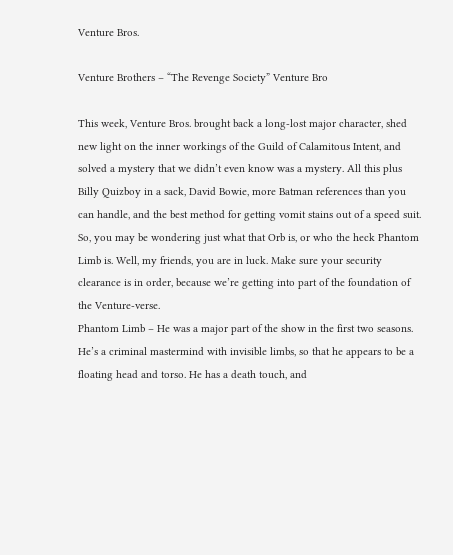Venture Bros.

Venture Brothers – “The Revenge Society” Venture Bro

This week, Venture Bros. brought back a long-lost major character, shed new light on the inner workings of the Guild of Calamitous Intent, and solved a mystery that we didn’t even know was a mystery. All this plus Billy Quizboy in a sack, David Bowie, more Batman references than you can handle, and the best method for getting vomit stains out of a speed suit.
So, you may be wondering just what that Orb is, or who the heck Phantom Limb is. Well, my friends, you are in luck. Make sure your security clearance is in order, because we’re getting into part of the foundation of the Venture-verse.
Phantom Limb – He was a major part of the show in the first two seasons. He’s a criminal mastermind with invisible limbs, so that he appears to be a floating head and torso. He has a death touch, and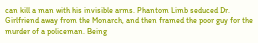can kill a man with his invisible arms. Phantom Limb seduced Dr. Girlfriend away from the Monarch, and then framed the poor guy for the murder of a policeman. Being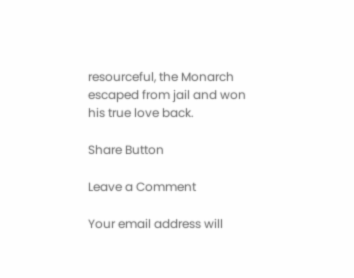resourceful, the Monarch escaped from jail and won his true love back.

Share Button

Leave a Comment

Your email address will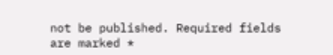not be published. Required fields are marked *